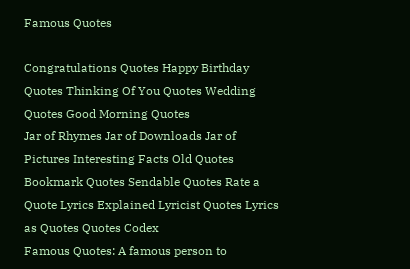Famous Quotes

Congratulations Quotes Happy Birthday Quotes Thinking Of You Quotes Wedding Quotes Good Morning Quotes
Jar of Rhymes Jar of Downloads Jar of Pictures Interesting Facts Old Quotes Bookmark Quotes Sendable Quotes Rate a Quote Lyrics Explained Lyricist Quotes Lyrics as Quotes Quotes Codex
Famous Quotes: A famous person to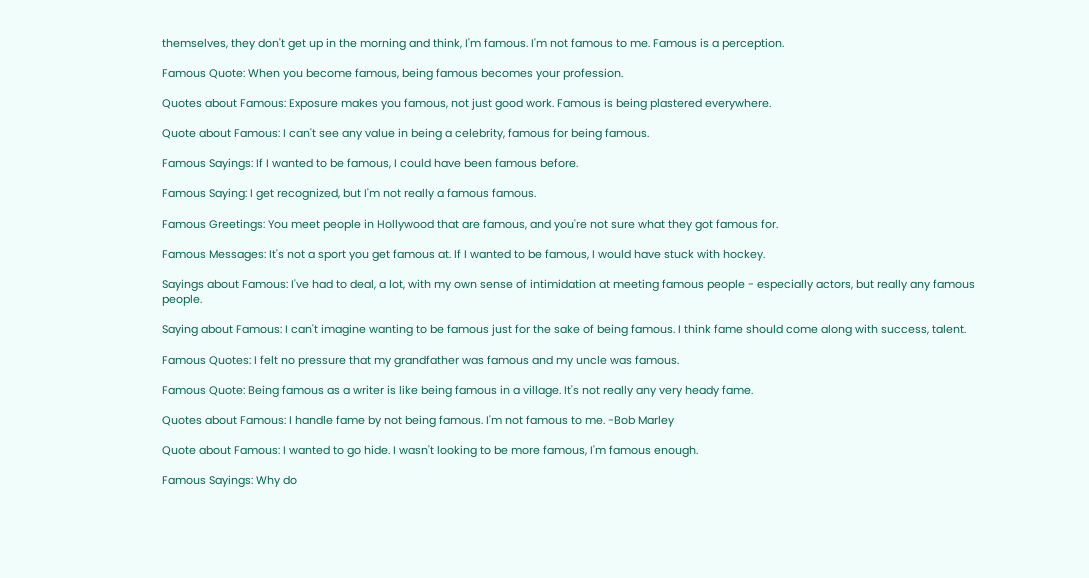themselves, they don't get up in the morning and think, I'm famous. I'm not famous to me. Famous is a perception.

Famous Quote: When you become famous, being famous becomes your profession.

Quotes about Famous: Exposure makes you famous, not just good work. Famous is being plastered everywhere.

Quote about Famous: I can't see any value in being a celebrity, famous for being famous.

Famous Sayings: If I wanted to be famous, I could have been famous before.

Famous Saying: I get recognized, but I'm not really a famous famous.

Famous Greetings: You meet people in Hollywood that are famous, and you're not sure what they got famous for.

Famous Messages: It's not a sport you get famous at. If I wanted to be famous, I would have stuck with hockey.

Sayings about Famous: I've had to deal, a lot, with my own sense of intimidation at meeting famous people - especially actors, but really any famous people.

Saying about Famous: I can't imagine wanting to be famous just for the sake of being famous. I think fame should come along with success, talent.

Famous Quotes: I felt no pressure that my grandfather was famous and my uncle was famous.

Famous Quote: Being famous as a writer is like being famous in a village. It's not really any very heady fame.

Quotes about Famous: I handle fame by not being famous. I'm not famous to me. -Bob Marley

Quote about Famous: I wanted to go hide. I wasn't looking to be more famous, I'm famous enough.

Famous Sayings: Why do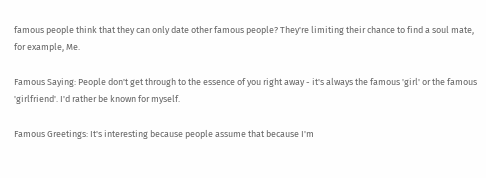famous people think that they can only date other famous people? They're limiting their chance to find a soul mate, for example, Me.

Famous Saying: People don't get through to the essence of you right away - it's always the famous 'girl' or the famous 'girlfriend'. I'd rather be known for myself.

Famous Greetings: It's interesting because people assume that because I'm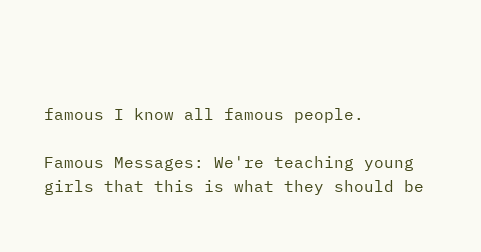famous I know all famous people.

Famous Messages: We're teaching young girls that this is what they should be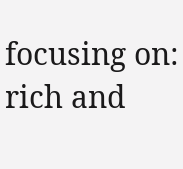focusing on: rich and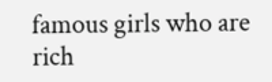famous girls who are rich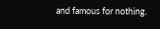and famous for nothing.